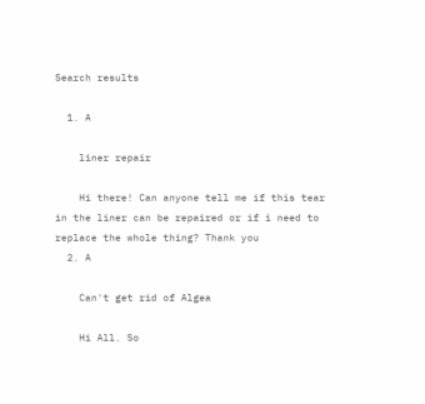Search results

  1. A

    liner repair

    Hi there! Can anyone tell me if this tear in the liner can be repaired or if i need to replace the whole thing? Thank you
  2. A

    Can't get rid of Algea

    Hi All. So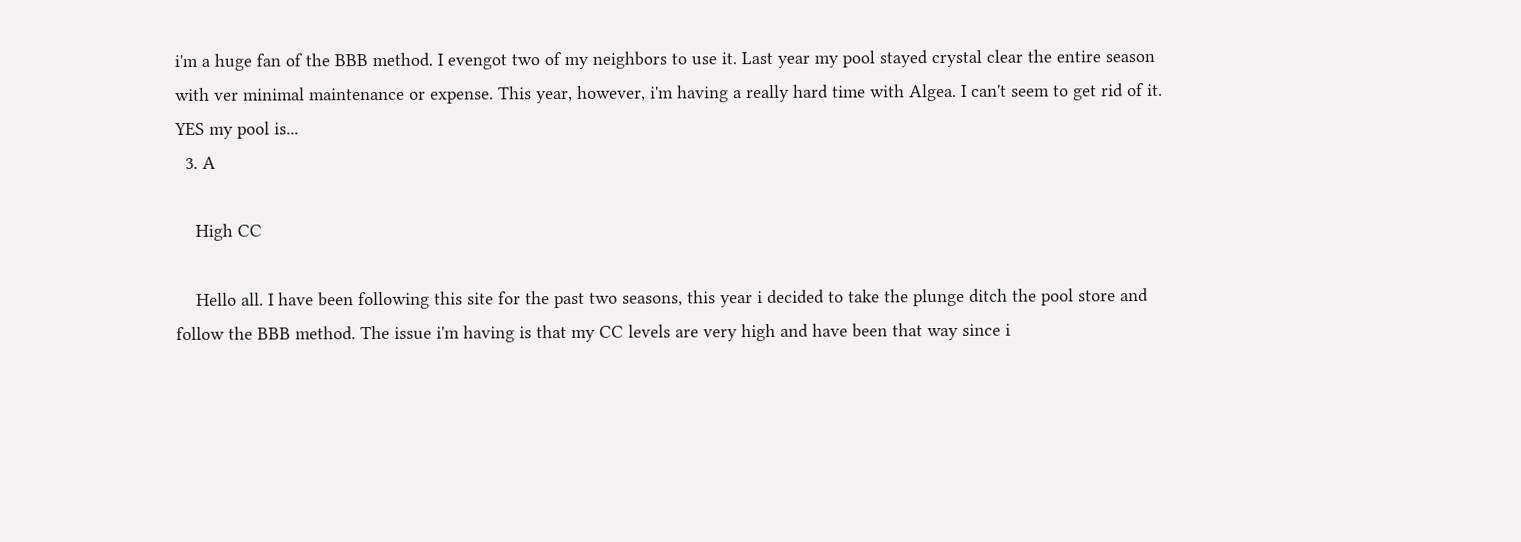i'm a huge fan of the BBB method. I evengot two of my neighbors to use it. Last year my pool stayed crystal clear the entire season with ver minimal maintenance or expense. This year, however, i'm having a really hard time with Algea. I can't seem to get rid of it. YES my pool is...
  3. A

    High CC

    Hello all. I have been following this site for the past two seasons, this year i decided to take the plunge ditch the pool store and follow the BBB method. The issue i'm having is that my CC levels are very high and have been that way since i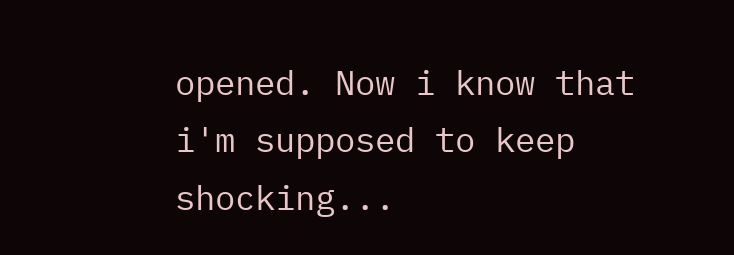opened. Now i know that i'm supposed to keep shocking...